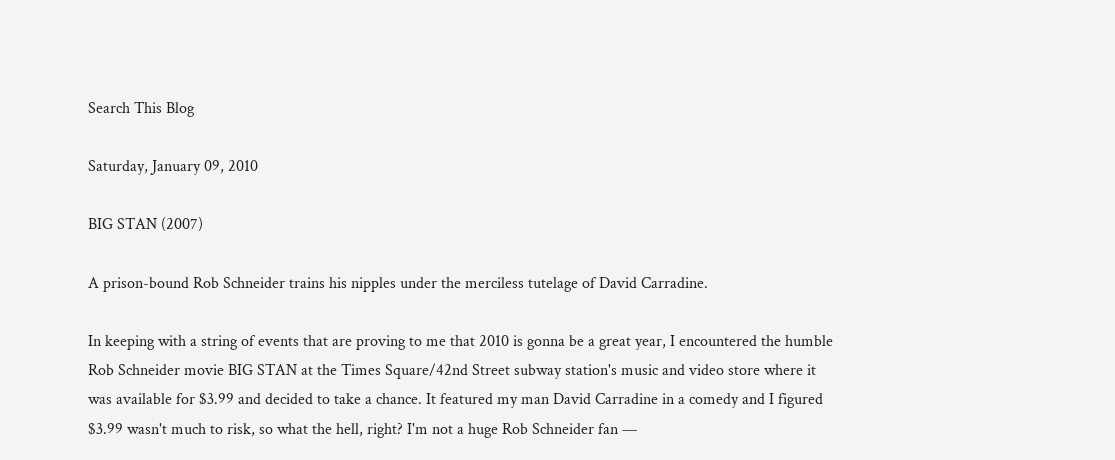Search This Blog

Saturday, January 09, 2010

BIG STAN (2007)

A prison-bound Rob Schneider trains his nipples under the merciless tutelage of David Carradine.

In keeping with a string of events that are proving to me that 2010 is gonna be a great year, I encountered the humble Rob Schneider movie BIG STAN at the Times Square/42nd Street subway station's music and video store where it was available for $3.99 and decided to take a chance. It featured my man David Carradine in a comedy and I figured $3.99 wasn't much to risk, so what the hell, right? I'm not a huge Rob Schneider fan —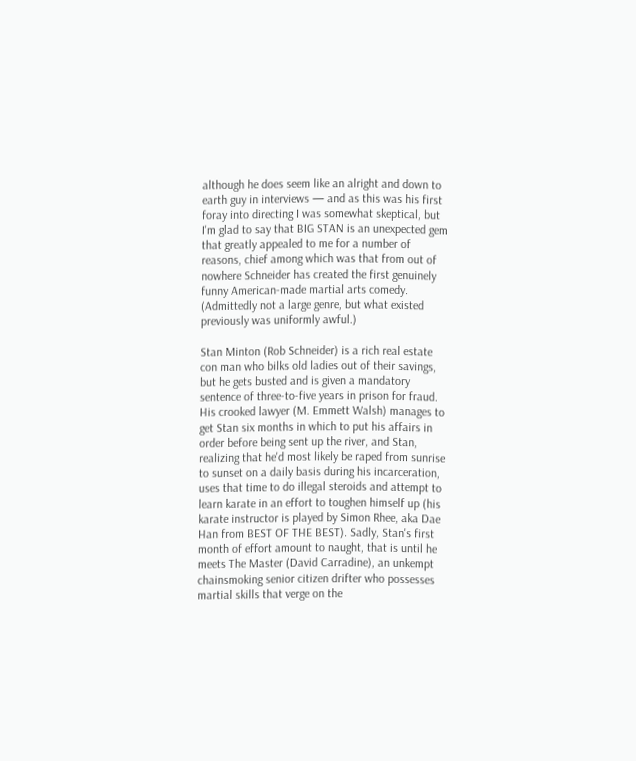although he does seem like an alright and down to earth guy in interviews — and as this was his first foray into directing I was somewhat skeptical, but I'm glad to say that BIG STAN is an unexpected gem that greatly appealed to me for a number of reasons, chief among which was that from out of nowhere Schneider has created the first genuinely funny American-made martial arts comedy. (Admittedly not a large genre, but what existed previously was uniformly awful.)

Stan Minton (Rob Schneider) is a rich real estate con man who bilks old ladies out of their savings, but he gets busted and is given a mandatory sentence of three-to-five years in prison for fraud. His crooked lawyer (M. Emmett Walsh) manages to get Stan six months in which to put his affairs in order before being sent up the river, and Stan, realizing that he'd most likely be raped from sunrise to sunset on a daily basis during his incarceration, uses that time to do illegal steroids and attempt to learn karate in an effort to toughen himself up (his karate instructor is played by Simon Rhee, aka Dae Han from BEST OF THE BEST). Sadly, Stan's first month of effort amount to naught, that is until he meets The Master (David Carradine), an unkempt chainsmoking senior citizen drifter who possesses martial skills that verge on the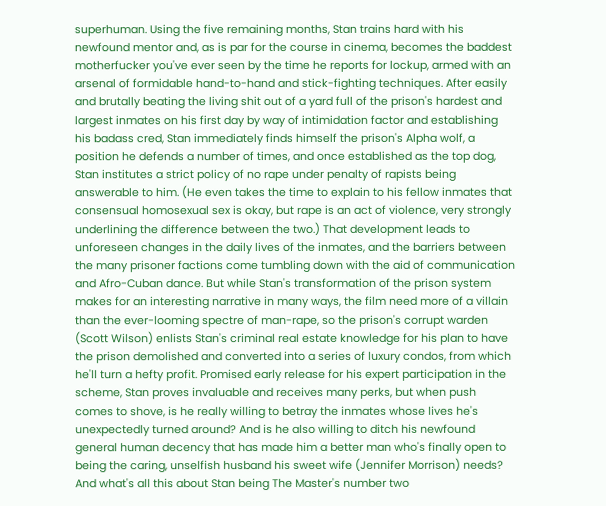superhuman. Using the five remaining months, Stan trains hard with his newfound mentor and, as is par for the course in cinema, becomes the baddest motherfucker you've ever seen by the time he reports for lockup, armed with an arsenal of formidable hand-to-hand and stick-fighting techniques. After easily and brutally beating the living shit out of a yard full of the prison's hardest and largest inmates on his first day by way of intimidation factor and establishing his badass cred, Stan immediately finds himself the prison's Alpha wolf, a position he defends a number of times, and once established as the top dog, Stan institutes a strict policy of no rape under penalty of rapists being answerable to him. (He even takes the time to explain to his fellow inmates that consensual homosexual sex is okay, but rape is an act of violence, very strongly underlining the difference between the two.) That development leads to unforeseen changes in the daily lives of the inmates, and the barriers between the many prisoner factions come tumbling down with the aid of communication and Afro-Cuban dance. But while Stan's transformation of the prison system makes for an interesting narrative in many ways, the film need more of a villain than the ever-looming spectre of man-rape, so the prison's corrupt warden (Scott Wilson) enlists Stan's criminal real estate knowledge for his plan to have the prison demolished and converted into a series of luxury condos, from which he'll turn a hefty profit. Promised early release for his expert participation in the scheme, Stan proves invaluable and receives many perks, but when push comes to shove, is he really willing to betray the inmates whose lives he's unexpectedly turned around? And is he also willing to ditch his newfound general human decency that has made him a better man who's finally open to being the caring, unselfish husband his sweet wife (Jennifer Morrison) needs? And what's all this about Stan being The Master's number two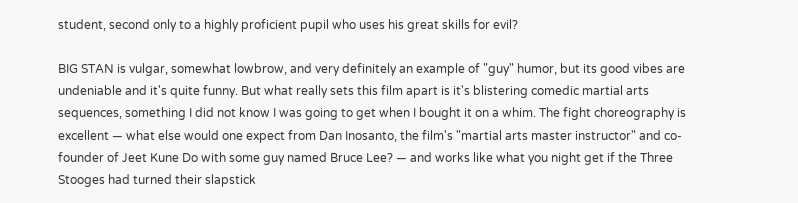student, second only to a highly proficient pupil who uses his great skills for evil?

BIG STAN is vulgar, somewhat lowbrow, and very definitely an example of "guy" humor, but its good vibes are undeniable and it's quite funny. But what really sets this film apart is it's blistering comedic martial arts sequences, something I did not know I was going to get when I bought it on a whim. The fight choreography is excellent — what else would one expect from Dan Inosanto, the film's "martial arts master instructor" and co-founder of Jeet Kune Do with some guy named Bruce Lee? — and works like what you night get if the Three Stooges had turned their slapstick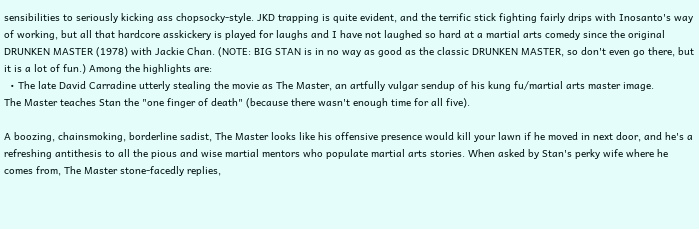sensibilities to seriously kicking ass chopsocky-style. JKD trapping is quite evident, and the terrific stick fighting fairly drips with Inosanto's way of working, but all that hardcore asskickery is played for laughs and I have not laughed so hard at a martial arts comedy since the original DRUNKEN MASTER (1978) with Jackie Chan. (NOTE: BIG STAN is in no way as good as the classic DRUNKEN MASTER, so don't even go there, but it is a lot of fun.) Among the highlights are:
  • The late David Carradine utterly stealing the movie as The Master, an artfully vulgar sendup of his kung fu/martial arts master image.
The Master teaches Stan the "one finger of death" (because there wasn't enough time for all five).

A boozing, chainsmoking, borderline sadist, The Master looks like his offensive presence would kill your lawn if he moved in next door, and he's a refreshing antithesis to all the pious and wise martial mentors who populate martial arts stories. When asked by Stan's perky wife where he comes from, The Master stone-facedly replies,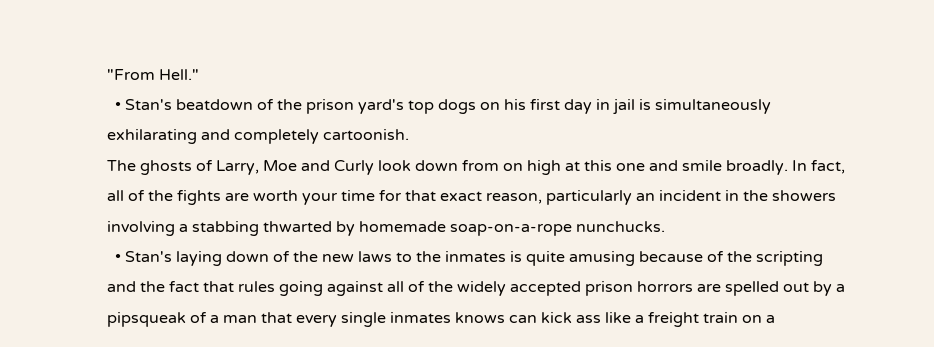"From Hell."
  • Stan's beatdown of the prison yard's top dogs on his first day in jail is simultaneously exhilarating and completely cartoonish.
The ghosts of Larry, Moe and Curly look down from on high at this one and smile broadly. In fact, all of the fights are worth your time for that exact reason, particularly an incident in the showers involving a stabbing thwarted by homemade soap-on-a-rope nunchucks.
  • Stan's laying down of the new laws to the inmates is quite amusing because of the scripting and the fact that rules going against all of the widely accepted prison horrors are spelled out by a pipsqueak of a man that every single inmates knows can kick ass like a freight train on a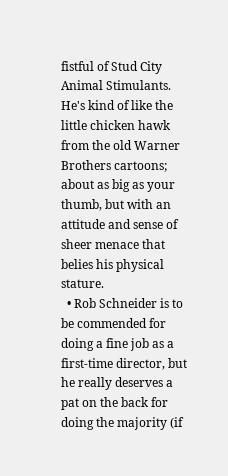fistful of Stud City Animal Stimulants. He's kind of like the little chicken hawk from the old Warner Brothers cartoons; about as big as your thumb, but with an attitude and sense of sheer menace that belies his physical stature.
  • Rob Schneider is to be commended for doing a fine job as a first-time director, but he really deserves a pat on the back for doing the majority (if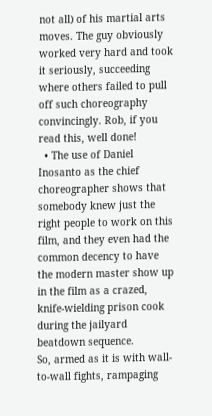not all) of his martial arts moves. The guy obviously worked very hard and took it seriously, succeeding where others failed to pull off such choreography convincingly. Rob, if you read this, well done!
  • The use of Daniel Inosanto as the chief choreographer shows that somebody knew just the right people to work on this film, and they even had the common decency to have the modern master show up in the film as a crazed, knife-wielding prison cook during the jailyard beatdown sequence.
So, armed as it is with wall-to-wall fights, rampaging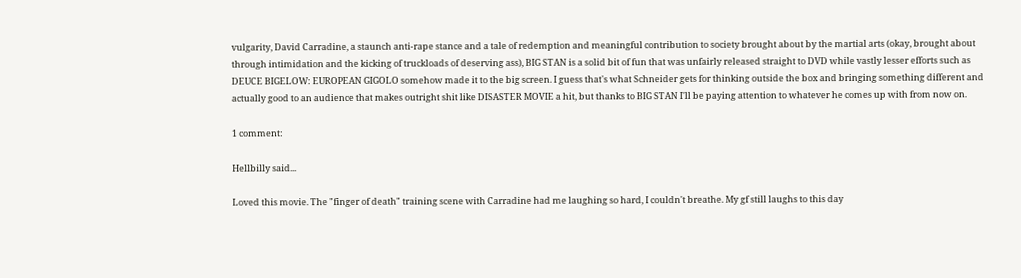vulgarity, David Carradine, a staunch anti-rape stance and a tale of redemption and meaningful contribution to society brought about by the martial arts (okay, brought about through intimidation and the kicking of truckloads of deserving ass), BIG STAN is a solid bit of fun that was unfairly released straight to DVD while vastly lesser efforts such as DEUCE BIGELOW: EUROPEAN GIGOLO somehow made it to the big screen. I guess that's what Schneider gets for thinking outside the box and bringing something different and actually good to an audience that makes outright shit like DISASTER MOVIE a hit, but thanks to BIG STAN I'll be paying attention to whatever he comes up with from now on.

1 comment:

Hellbilly said...

Loved this movie. The "finger of death" training scene with Carradine had me laughing so hard, I couldn't breathe. My gf still laughs to this day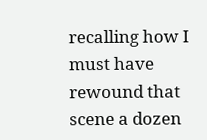recalling how I must have rewound that scene a dozen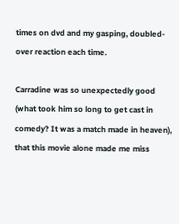times on dvd and my gasping, doubled-over reaction each time.

Carradine was so unexpectedly good (what took him so long to get cast in comedy? It was a match made in heaven), that this movie alone made me miss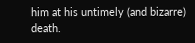him at his untimely (and bizarre) death.